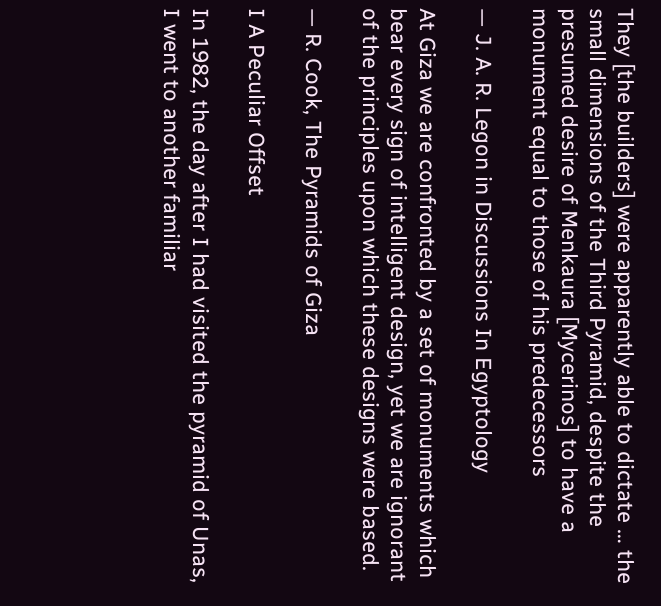They [the builders] were apparently able to dictate … the small dimensions of the Third Pyramid, despite the presumed desire of Menkaura [Mycerinos] to have a monument equal to those of his predecessors

— J. A. R. Legon in Discussions In Egyptology

At Giza we are confronted by a set of monuments which bear every sign of intelligent design, yet we are ignorant of the principles upon which these designs were based.

— R. Cook, The Pyramids of Giza

I A Peculiar Offset

In 1982, the day after I had visited the pyramid of Unas, I went to another familiar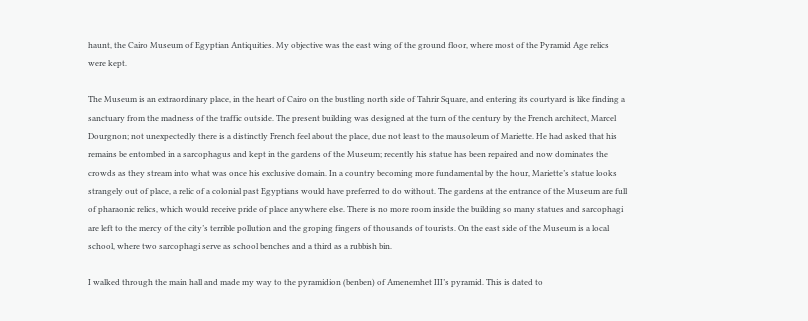haunt, the Cairo Museum of Egyptian Antiquities. My objective was the east wing of the ground floor, where most of the Pyramid Age relics were kept.

The Museum is an extraordinary place, in the heart of Cairo on the bustling north side of Tahrir Square, and entering its courtyard is like finding a sanctuary from the madness of the traffic outside. The present building was designed at the turn of the century by the French architect, Marcel Dourgnon; not unexpectedly there is a distinctly French feel about the place, due not least to the mausoleum of Mariette. He had asked that his remains be entombed in a sarcophagus and kept in the gardens of the Museum; recently his statue has been repaired and now dominates the crowds as they stream into what was once his exclusive domain. In a country becoming more fundamental by the hour, Mariette’s statue looks strangely out of place, a relic of a colonial past Egyptians would have preferred to do without. The gardens at the entrance of the Museum are full of pharaonic relics, which would receive pride of place anywhere else. There is no more room inside the building so many statues and sarcophagi are left to the mercy of the city’s terrible pollution and the groping fingers of thousands of tourists. On the east side of the Museum is a local school, where two sarcophagi serve as school benches and a third as a rubbish bin.

I walked through the main hall and made my way to the pyramidion (benben) of Amenemhet III’s pyramid. This is dated to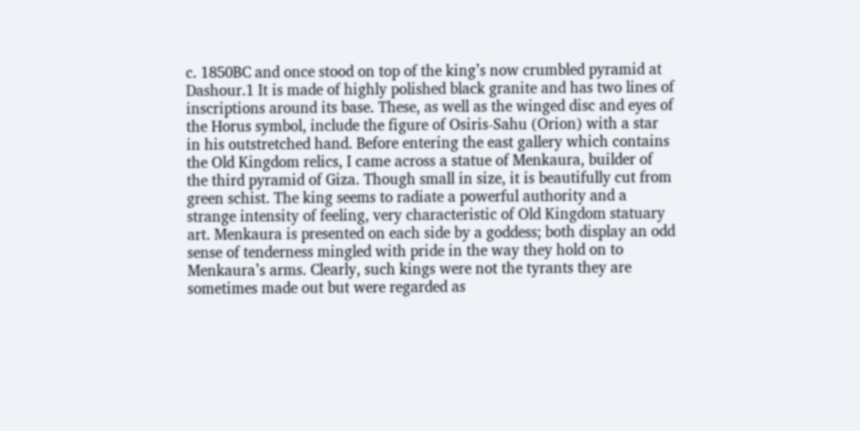c. 1850BC and once stood on top of the king’s now crumbled pyramid at Dashour.1 It is made of highly polished black granite and has two lines of inscriptions around its base. These, as well as the winged disc and eyes of the Horus symbol, include the figure of Osiris-Sahu (Orion) with a star in his outstretched hand. Before entering the east gallery which contains the Old Kingdom relics, I came across a statue of Menkaura, builder of the third pyramid of Giza. Though small in size, it is beautifully cut from green schist. The king seems to radiate a powerful authority and a strange intensity of feeling, very characteristic of Old Kingdom statuary art. Menkaura is presented on each side by a goddess; both display an odd sense of tenderness mingled with pride in the way they hold on to Menkaura’s arms. Clearly, such kings were not the tyrants they are sometimes made out but were regarded as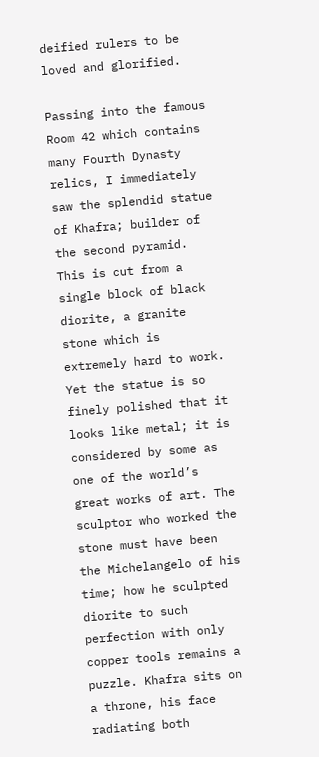deified rulers to be loved and glorified.

Passing into the famous Room 42 which contains many Fourth Dynasty relics, I immediately saw the splendid statue of Khafra; builder of the second pyramid. This is cut from a single block of black diorite, a granite stone which is extremely hard to work. Yet the statue is so finely polished that it looks like metal; it is considered by some as one of the world’s great works of art. The sculptor who worked the stone must have been the Michelangelo of his time; how he sculpted diorite to such perfection with only copper tools remains a puzzle. Khafra sits on a throne, his face radiating both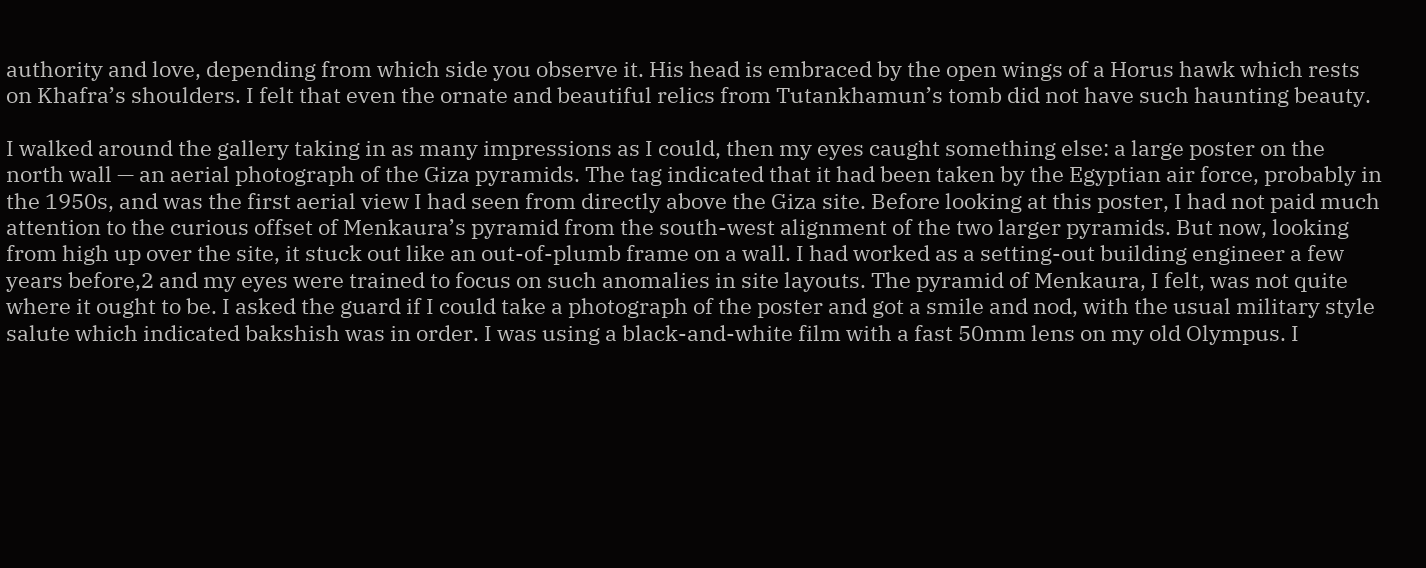authority and love, depending from which side you observe it. His head is embraced by the open wings of a Horus hawk which rests on Khafra’s shoulders. I felt that even the ornate and beautiful relics from Tutankhamun’s tomb did not have such haunting beauty.

I walked around the gallery taking in as many impressions as I could, then my eyes caught something else: a large poster on the north wall — an aerial photograph of the Giza pyramids. The tag indicated that it had been taken by the Egyptian air force, probably in the 1950s, and was the first aerial view I had seen from directly above the Giza site. Before looking at this poster, I had not paid much attention to the curious offset of Menkaura’s pyramid from the south-west alignment of the two larger pyramids. But now, looking from high up over the site, it stuck out like an out-of-plumb frame on a wall. I had worked as a setting-out building engineer a few years before,2 and my eyes were trained to focus on such anomalies in site layouts. The pyramid of Menkaura, I felt, was not quite where it ought to be. I asked the guard if I could take a photograph of the poster and got a smile and nod, with the usual military style salute which indicated bakshish was in order. I was using a black-and-white film with a fast 50mm lens on my old Olympus. I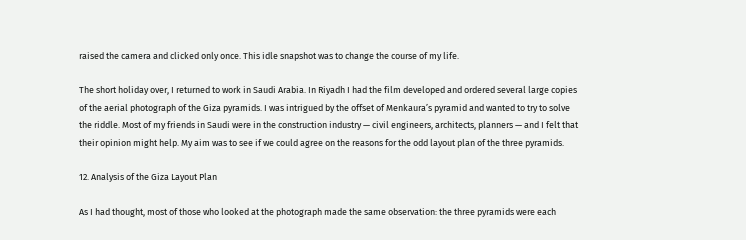raised the camera and clicked only once. This idle snapshot was to change the course of my life.

The short holiday over, I returned to work in Saudi Arabia. In Riyadh I had the film developed and ordered several large copies of the aerial photograph of the Giza pyramids. I was intrigued by the offset of Menkaura’s pyramid and wanted to try to solve the riddle. Most of my friends in Saudi were in the construction industry — civil engineers, architects, planners — and I felt that their opinion might help. My aim was to see if we could agree on the reasons for the odd layout plan of the three pyramids.

12. Analysis of the Giza Layout Plan

As I had thought, most of those who looked at the photograph made the same observation: the three pyramids were each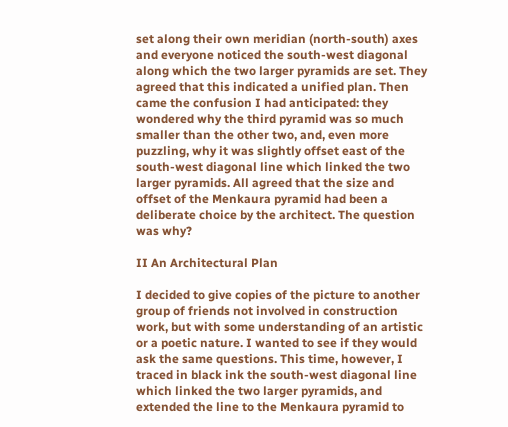set along their own meridian (north-south) axes and everyone noticed the south-west diagonal along which the two larger pyramids are set. They agreed that this indicated a unified plan. Then came the confusion I had anticipated: they wondered why the third pyramid was so much smaller than the other two, and, even more puzzling, why it was slightly offset east of the south-west diagonal line which linked the two larger pyramids. All agreed that the size and offset of the Menkaura pyramid had been a deliberate choice by the architect. The question was why?

II An Architectural Plan

I decided to give copies of the picture to another group of friends not involved in construction work, but with some understanding of an artistic or a poetic nature. I wanted to see if they would ask the same questions. This time, however, I traced in black ink the south-west diagonal line which linked the two larger pyramids, and extended the line to the Menkaura pyramid to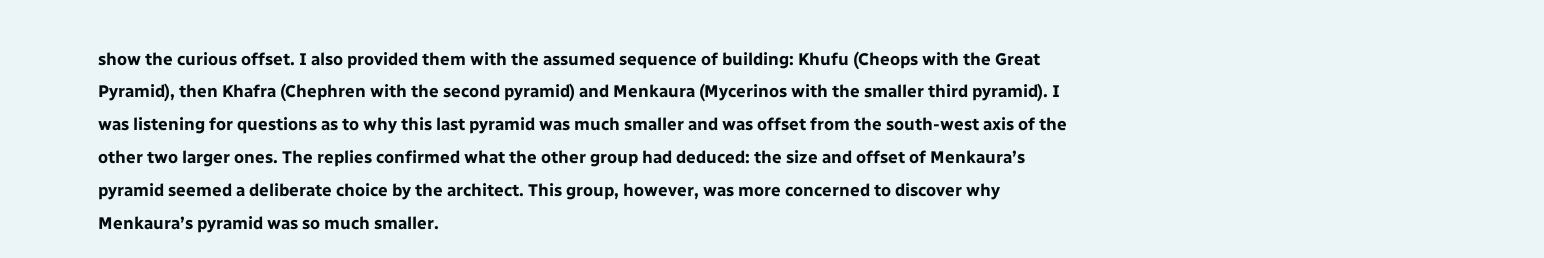show the curious offset. I also provided them with the assumed sequence of building: Khufu (Cheops with the Great Pyramid), then Khafra (Chephren with the second pyramid) and Menkaura (Mycerinos with the smaller third pyramid). I was listening for questions as to why this last pyramid was much smaller and was offset from the south-west axis of the other two larger ones. The replies confirmed what the other group had deduced: the size and offset of Menkaura’s pyramid seemed a deliberate choice by the architect. This group, however, was more concerned to discover why Menkaura’s pyramid was so much smaller.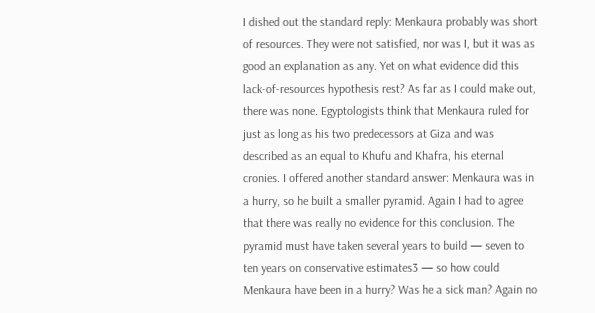I dished out the standard reply: Menkaura probably was short of resources. They were not satisfied, nor was I, but it was as good an explanation as any. Yet on what evidence did this lack-of-resources hypothesis rest? As far as I could make out, there was none. Egyptologists think that Menkaura ruled for just as long as his two predecessors at Giza and was described as an equal to Khufu and Khafra, his eternal cronies. I offered another standard answer: Menkaura was in a hurry, so he built a smaller pyramid. Again I had to agree that there was really no evidence for this conclusion. The pyramid must have taken several years to build — seven to ten years on conservative estimates3 — so how could Menkaura have been in a hurry? Was he a sick man? Again no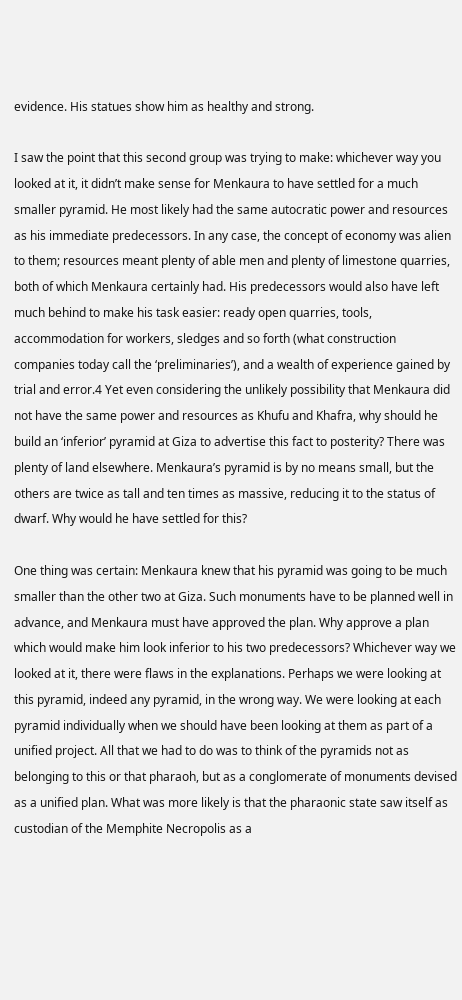evidence. His statues show him as healthy and strong.

I saw the point that this second group was trying to make: whichever way you looked at it, it didn’t make sense for Menkaura to have settled for a much smaller pyramid. He most likely had the same autocratic power and resources as his immediate predecessors. In any case, the concept of economy was alien to them; resources meant plenty of able men and plenty of limestone quarries, both of which Menkaura certainly had. His predecessors would also have left much behind to make his task easier: ready open quarries, tools, accommodation for workers, sledges and so forth (what construction companies today call the ‘preliminaries’), and a wealth of experience gained by trial and error.4 Yet even considering the unlikely possibility that Menkaura did not have the same power and resources as Khufu and Khafra, why should he build an ‘inferior’ pyramid at Giza to advertise this fact to posterity? There was plenty of land elsewhere. Menkaura’s pyramid is by no means small, but the others are twice as tall and ten times as massive, reducing it to the status of dwarf. Why would he have settled for this?

One thing was certain: Menkaura knew that his pyramid was going to be much smaller than the other two at Giza. Such monuments have to be planned well in advance, and Menkaura must have approved the plan. Why approve a plan which would make him look inferior to his two predecessors? Whichever way we looked at it, there were flaws in the explanations. Perhaps we were looking at this pyramid, indeed any pyramid, in the wrong way. We were looking at each pyramid individually when we should have been looking at them as part of a unified project. All that we had to do was to think of the pyramids not as belonging to this or that pharaoh, but as a conglomerate of monuments devised as a unified plan. What was more likely is that the pharaonic state saw itself as custodian of the Memphite Necropolis as a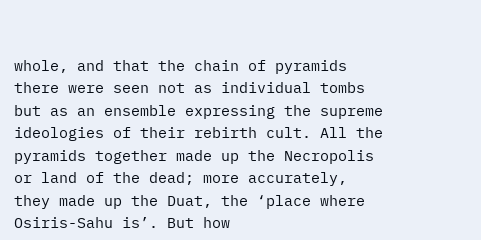whole, and that the chain of pyramids there were seen not as individual tombs but as an ensemble expressing the supreme ideologies of their rebirth cult. All the pyramids together made up the Necropolis or land of the dead; more accurately, they made up the Duat, the ‘place where Osiris-Sahu is’. But how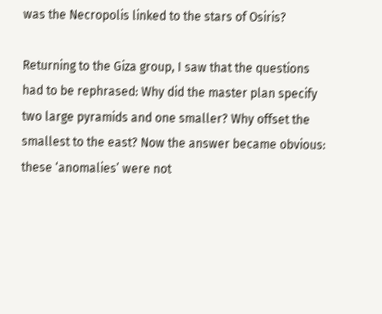was the Necropolis linked to the stars of Osiris?

Returning to the Giza group, I saw that the questions had to be rephrased: Why did the master plan specify two large pyramids and one smaller? Why offset the smallest to the east? Now the answer became obvious: these ‘anomalies’ were not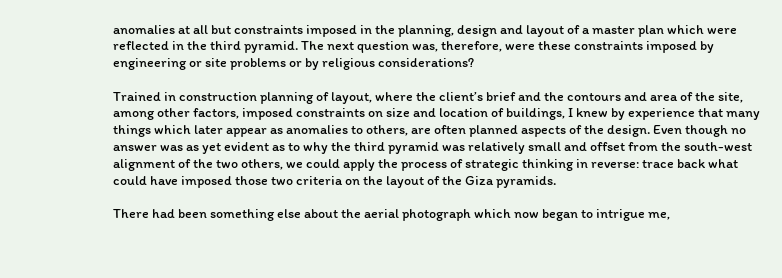anomalies at all but constraints imposed in the planning, design and layout of a master plan which were reflected in the third pyramid. The next question was, therefore, were these constraints imposed by engineering or site problems or by religious considerations?

Trained in construction planning of layout, where the client’s brief and the contours and area of the site, among other factors, imposed constraints on size and location of buildings, I knew by experience that many things which later appear as anomalies to others, are often planned aspects of the design. Even though no answer was as yet evident as to why the third pyramid was relatively small and offset from the south-west alignment of the two others, we could apply the process of strategic thinking in reverse: trace back what could have imposed those two criteria on the layout of the Giza pyramids.

There had been something else about the aerial photograph which now began to intrigue me,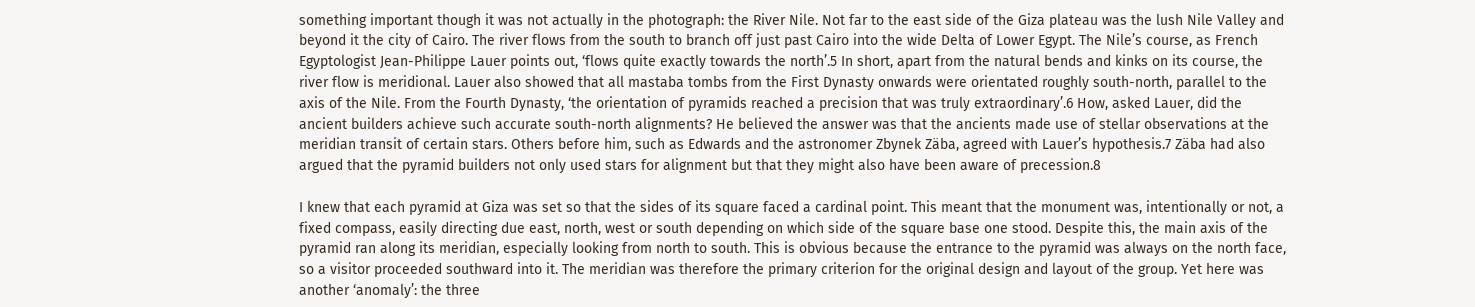something important though it was not actually in the photograph: the River Nile. Not far to the east side of the Giza plateau was the lush Nile Valley and beyond it the city of Cairo. The river flows from the south to branch off just past Cairo into the wide Delta of Lower Egypt. The Nile’s course, as French Egyptologist Jean-Philippe Lauer points out, ‘flows quite exactly towards the north’.5 In short, apart from the natural bends and kinks on its course, the river flow is meridional. Lauer also showed that all mastaba tombs from the First Dynasty onwards were orientated roughly south-north, parallel to the axis of the Nile. From the Fourth Dynasty, ‘the orientation of pyramids reached a precision that was truly extraordinary’.6 How, asked Lauer, did the ancient builders achieve such accurate south-north alignments? He believed the answer was that the ancients made use of stellar observations at the meridian transit of certain stars. Others before him, such as Edwards and the astronomer Zbynek Zäba, agreed with Lauer’s hypothesis.7 Zäba had also argued that the pyramid builders not only used stars for alignment but that they might also have been aware of precession.8

I knew that each pyramid at Giza was set so that the sides of its square faced a cardinal point. This meant that the monument was, intentionally or not, a fixed compass, easily directing due east, north, west or south depending on which side of the square base one stood. Despite this, the main axis of the pyramid ran along its meridian, especially looking from north to south. This is obvious because the entrance to the pyramid was always on the north face, so a visitor proceeded southward into it. The meridian was therefore the primary criterion for the original design and layout of the group. Yet here was another ‘anomaly’: the three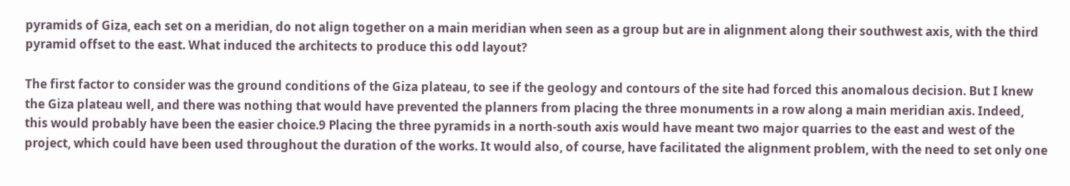pyramids of Giza, each set on a meridian, do not align together on a main meridian when seen as a group but are in alignment along their southwest axis, with the third pyramid offset to the east. What induced the architects to produce this odd layout?

The first factor to consider was the ground conditions of the Giza plateau, to see if the geology and contours of the site had forced this anomalous decision. But I knew the Giza plateau well, and there was nothing that would have prevented the planners from placing the three monuments in a row along a main meridian axis. Indeed, this would probably have been the easier choice.9 Placing the three pyramids in a north-south axis would have meant two major quarries to the east and west of the project, which could have been used throughout the duration of the works. It would also, of course, have facilitated the alignment problem, with the need to set only one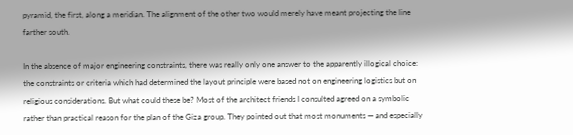pyramid, the first, along a meridian. The alignment of the other two would merely have meant projecting the line farther south.

In the absence of major engineering constraints, there was really only one answer to the apparently illogical choice: the constraints or criteria which had determined the layout principle were based not on engineering logistics but on religious considerations. But what could these be? Most of the architect friends I consulted agreed on a symbolic rather than practical reason for the plan of the Giza group. They pointed out that most monuments — and especially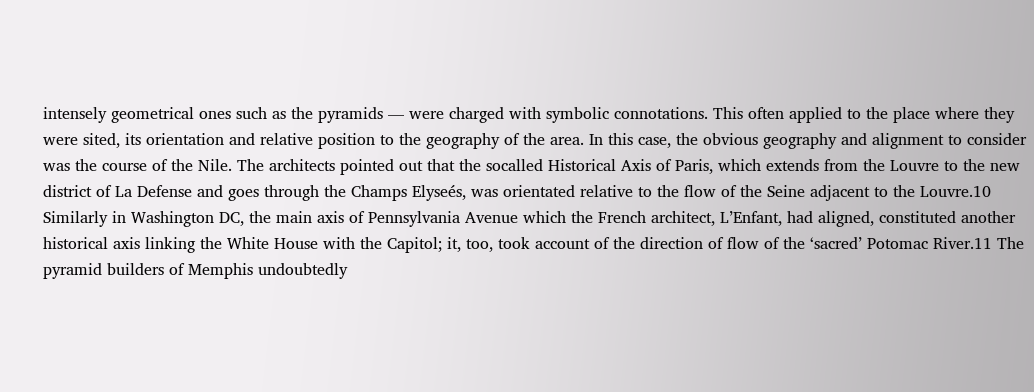intensely geometrical ones such as the pyramids — were charged with symbolic connotations. This often applied to the place where they were sited, its orientation and relative position to the geography of the area. In this case, the obvious geography and alignment to consider was the course of the Nile. The architects pointed out that the socalled Historical Axis of Paris, which extends from the Louvre to the new district of La Defense and goes through the Champs Elyseés, was orientated relative to the flow of the Seine adjacent to the Louvre.10 Similarly in Washington DC, the main axis of Pennsylvania Avenue which the French architect, L’Enfant, had aligned, constituted another historical axis linking the White House with the Capitol; it, too, took account of the direction of flow of the ‘sacred’ Potomac River.11 The pyramid builders of Memphis undoubtedly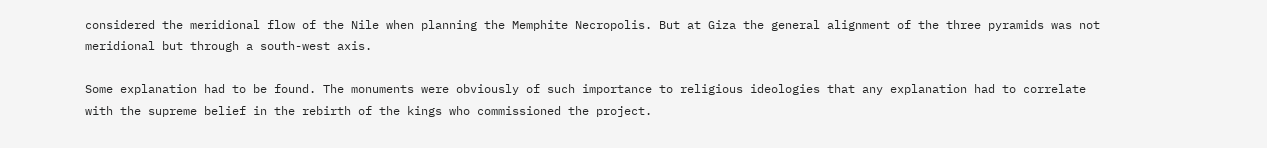considered the meridional flow of the Nile when planning the Memphite Necropolis. But at Giza the general alignment of the three pyramids was not meridional but through a south-west axis.

Some explanation had to be found. The monuments were obviously of such importance to religious ideologies that any explanation had to correlate with the supreme belief in the rebirth of the kings who commissioned the project.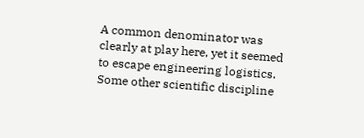A common denominator was clearly at play here, yet it seemed to escape engineering logistics. Some other scientific discipline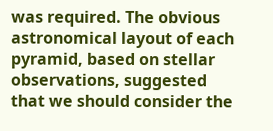was required. The obvious astronomical layout of each pyramid, based on stellar observations, suggested that we should consider the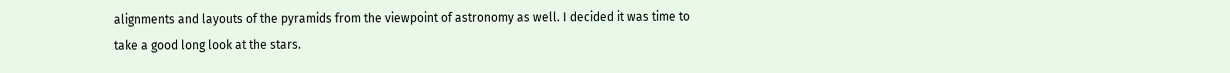alignments and layouts of the pyramids from the viewpoint of astronomy as well. I decided it was time to take a good long look at the stars.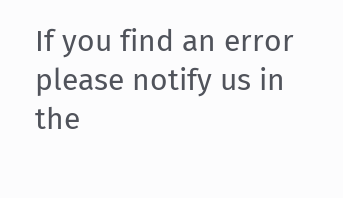If you find an error please notify us in the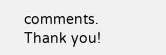comments. Thank you!